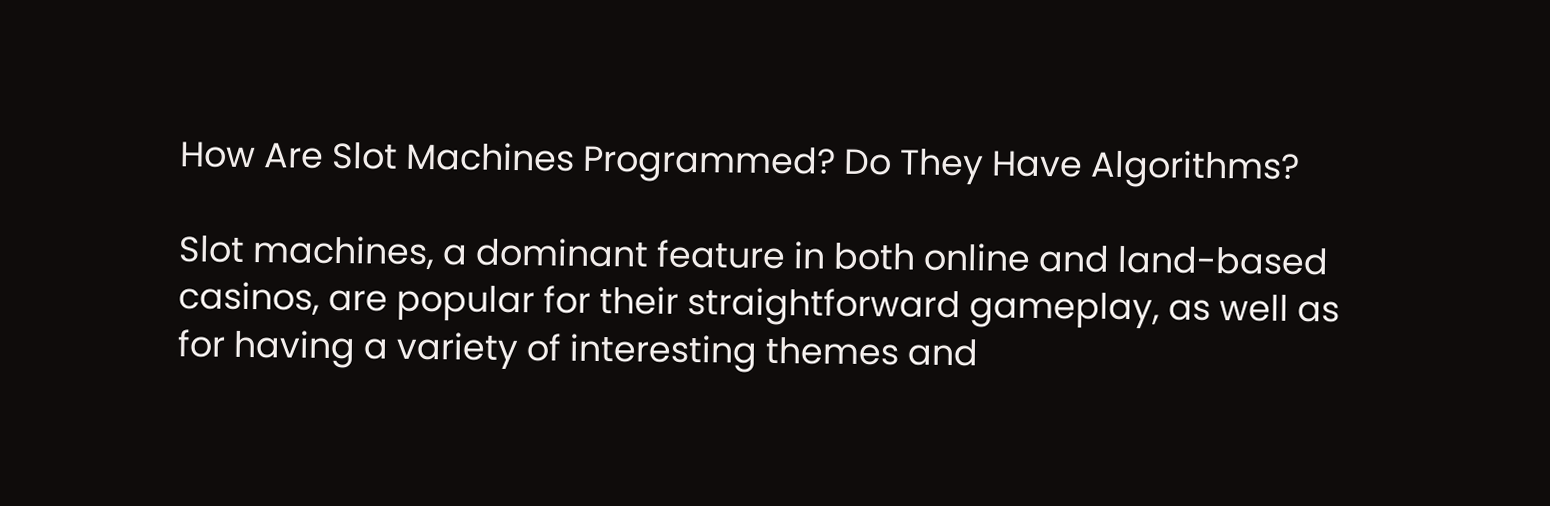How Are Slot Machines Programmed? Do They Have Algorithms?

Slot machines, a dominant feature in both online and land-based casinos, are popular for their straightforward gameplay, as well as for having a variety of interesting themes and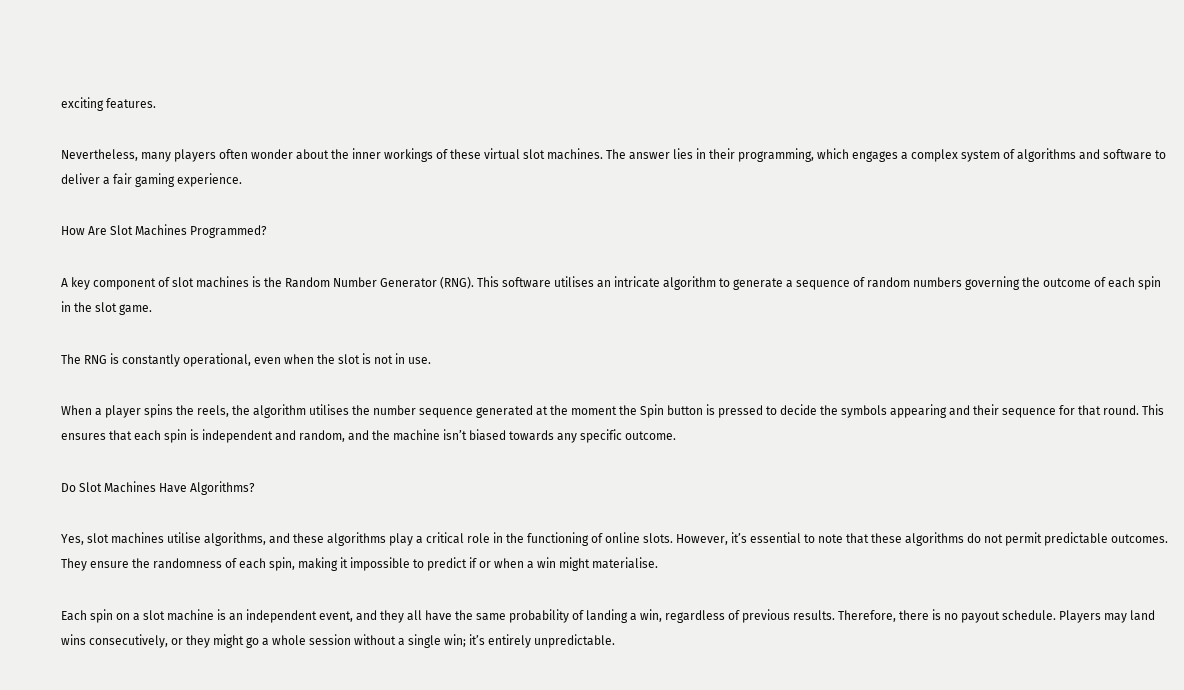exciting features.

Nevertheless, many players often wonder about the inner workings of these virtual slot machines. The answer lies in their programming, which engages a complex system of algorithms and software to deliver a fair gaming experience.

How Are Slot Machines Programmed?

A key component of slot machines is the Random Number Generator (RNG). This software utilises an intricate algorithm to generate a sequence of random numbers governing the outcome of each spin in the slot game.

The RNG is constantly operational, even when the slot is not in use.

When a player spins the reels, the algorithm utilises the number sequence generated at the moment the Spin button is pressed to decide the symbols appearing and their sequence for that round. This ensures that each spin is independent and random, and the machine isn’t biased towards any specific outcome.

Do Slot Machines Have Algorithms?

Yes, slot machines utilise algorithms, and these algorithms play a critical role in the functioning of online slots. However, it’s essential to note that these algorithms do not permit predictable outcomes. They ensure the randomness of each spin, making it impossible to predict if or when a win might materialise.

Each spin on a slot machine is an independent event, and they all have the same probability of landing a win, regardless of previous results. Therefore, there is no payout schedule. Players may land wins consecutively, or they might go a whole session without a single win; it’s entirely unpredictable.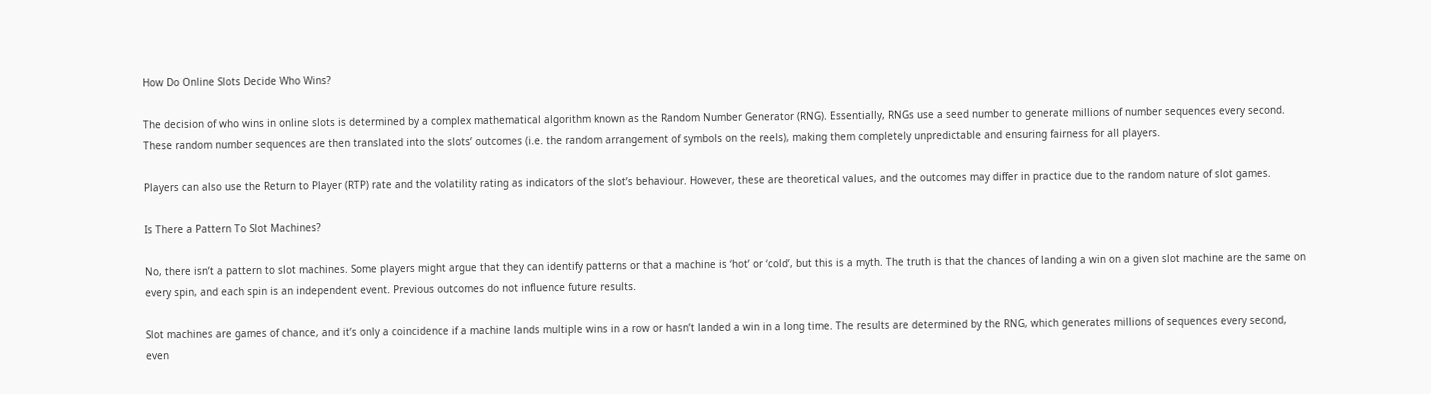How Do Online Slots Decide Who Wins?

The decision of who wins in online slots is determined by a complex mathematical algorithm known as the Random Number Generator (RNG). Essentially, RNGs use a seed number to generate millions of number sequences every second. These random number sequences are then translated into the slots’ outcomes (i.e. the random arrangement of symbols on the reels), making them completely unpredictable and ensuring fairness for all players.

Players can also use the Return to Player (RTP) rate and the volatility rating as indicators of the slot’s behaviour. However, these are theoretical values, and the outcomes may differ in practice due to the random nature of slot games.

Is There a Pattern To Slot Machines?

No, there isn’t a pattern to slot machines. Some players might argue that they can identify patterns or that a machine is ‘hot’ or ‘cold’, but this is a myth. The truth is that the chances of landing a win on a given slot machine are the same on every spin, and each spin is an independent event. Previous outcomes do not influence future results.

Slot machines are games of chance, and it’s only a coincidence if a machine lands multiple wins in a row or hasn’t landed a win in a long time. The results are determined by the RNG, which generates millions of sequences every second, even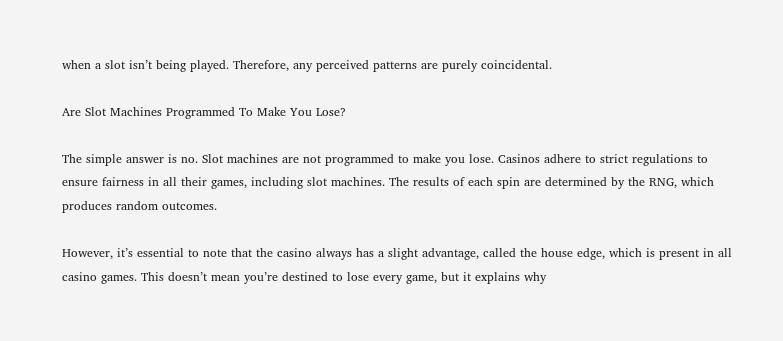when a slot isn’t being played. Therefore, any perceived patterns are purely coincidental.

Are Slot Machines Programmed To Make You Lose?

The simple answer is no. Slot machines are not programmed to make you lose. Casinos adhere to strict regulations to ensure fairness in all their games, including slot machines. The results of each spin are determined by the RNG, which produces random outcomes.

However, it’s essential to note that the casino always has a slight advantage, called the house edge, which is present in all casino games. This doesn’t mean you’re destined to lose every game, but it explains why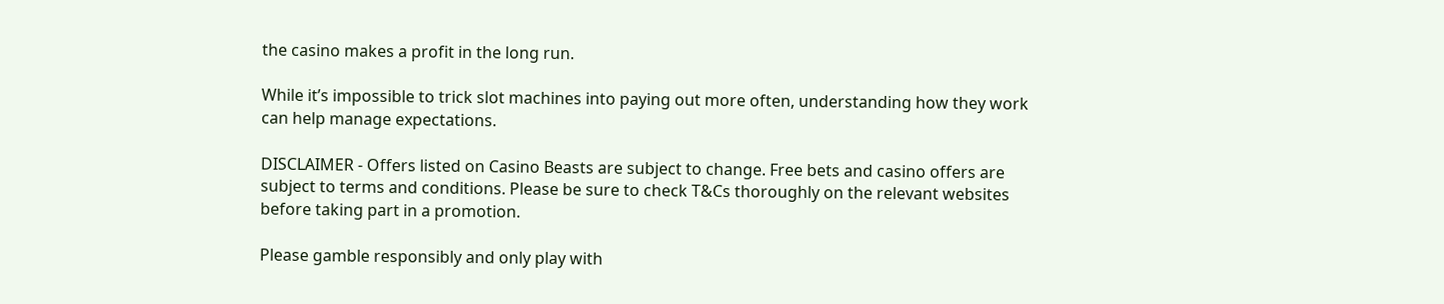the casino makes a profit in the long run.

While it’s impossible to trick slot machines into paying out more often, understanding how they work can help manage expectations.

DISCLAIMER - Offers listed on Casino Beasts are subject to change. Free bets and casino offers are subject to terms and conditions. Please be sure to check T&Cs thoroughly on the relevant websites before taking part in a promotion.

Please gamble responsibly and only play with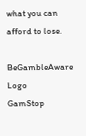what you can afford to lose.

BeGambleAware Logo
GamStop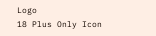Logo
18 Plus Only Icon